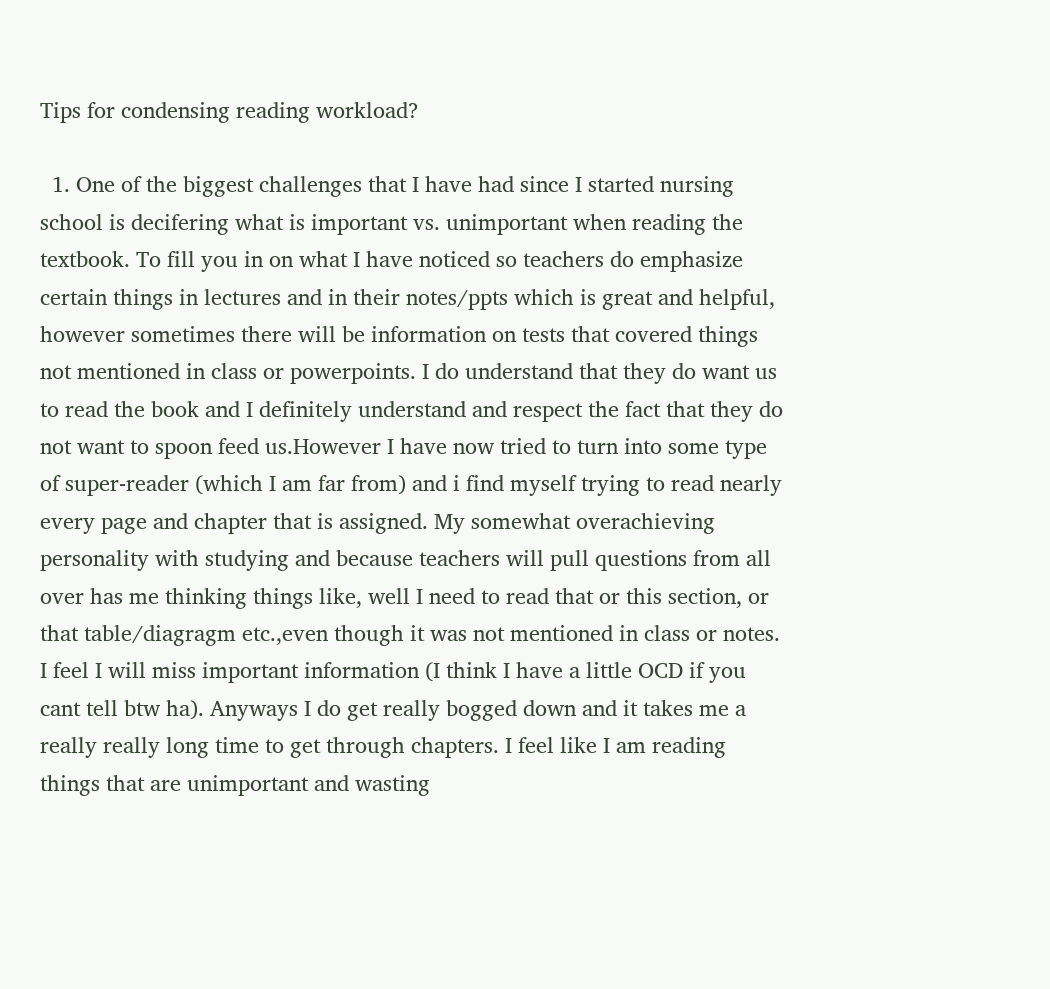Tips for condensing reading workload?

  1. One of the biggest challenges that I have had since I started nursing school is decifering what is important vs. unimportant when reading the textbook. To fill you in on what I have noticed so teachers do emphasize certain things in lectures and in their notes/ppts which is great and helpful, however sometimes there will be information on tests that covered things not mentioned in class or powerpoints. I do understand that they do want us to read the book and I definitely understand and respect the fact that they do not want to spoon feed us.However I have now tried to turn into some type of super-reader (which I am far from) and i find myself trying to read nearly every page and chapter that is assigned. My somewhat overachieving personality with studying and because teachers will pull questions from all over has me thinking things like, well I need to read that or this section, or that table/diagragm etc.,even though it was not mentioned in class or notes. I feel I will miss important information (I think I have a little OCD if you cant tell btw ha). Anyways I do get really bogged down and it takes me a really really long time to get through chapters. I feel like I am reading things that are unimportant and wasting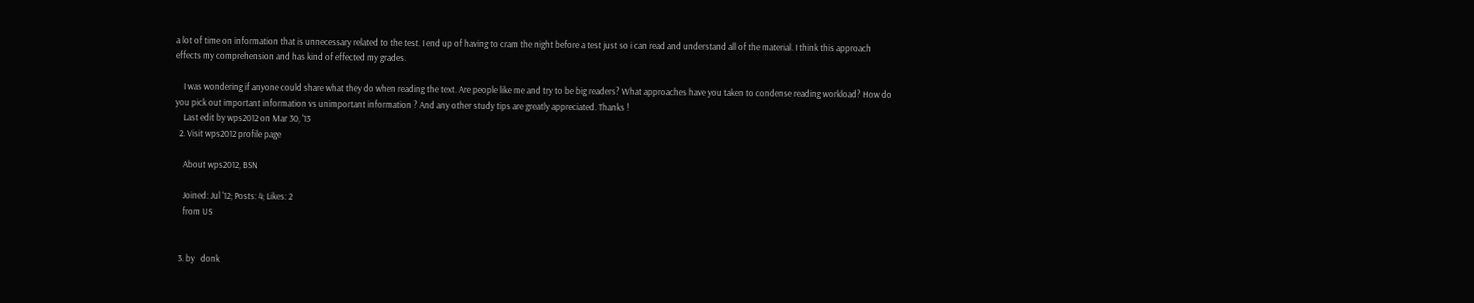a lot of time on information that is unnecessary related to the test. I end up of having to cram the night before a test just so i can read and understand all of the material. I think this approach effects my comprehension and has kind of effected my grades.

    I was wondering if anyone could share what they do when reading the text. Are people like me and try to be big readers? What approaches have you taken to condense reading workload? How do you pick out important information vs unimportant information ? And any other study tips are greatly appreciated. Thanks !
    Last edit by wps2012 on Mar 30, '13
  2. Visit wps2012 profile page

    About wps2012, BSN

    Joined: Jul '12; Posts: 4; Likes: 2
    from US


  3. by   donk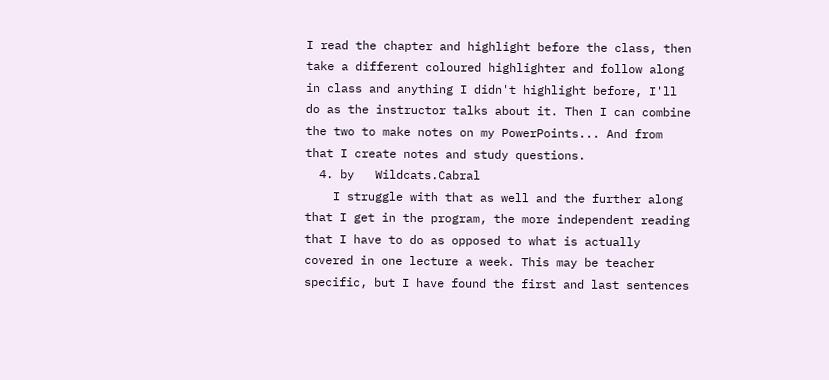I read the chapter and highlight before the class, then take a different coloured highlighter and follow along in class and anything I didn't highlight before, I'll do as the instructor talks about it. Then I can combine the two to make notes on my PowerPoints... And from that I create notes and study questions.
  4. by   Wildcats.Cabral
    I struggle with that as well and the further along that I get in the program, the more independent reading that I have to do as opposed to what is actually covered in one lecture a week. This may be teacher specific, but I have found the first and last sentences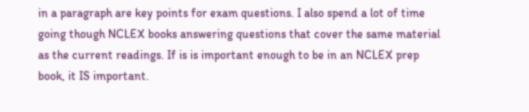in a paragraph are key points for exam questions. I also spend a lot of time going though NCLEX books answering questions that cover the same material as the current readings. If is is important enough to be in an NCLEX prep book, it IS important.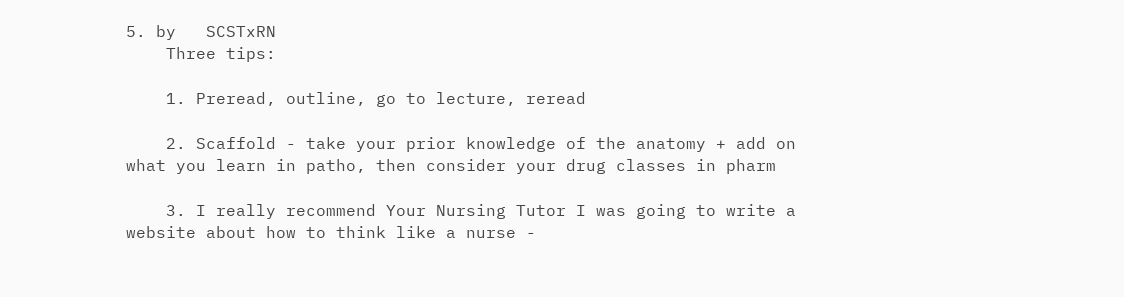5. by   SCSTxRN
    Three tips:

    1. Preread, outline, go to lecture, reread

    2. Scaffold - take your prior knowledge of the anatomy + add on what you learn in patho, then consider your drug classes in pharm

    3. I really recommend Your Nursing Tutor I was going to write a website about how to think like a nurse -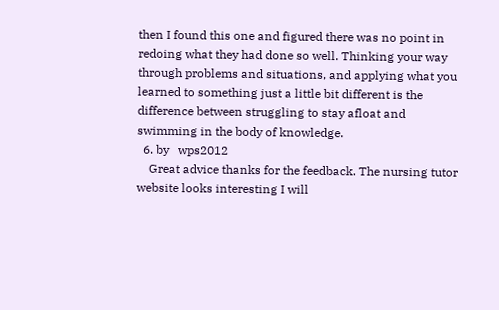then I found this one and figured there was no point in redoing what they had done so well. Thinking your way through problems and situations, and applying what you learned to something just a little bit different is the difference between struggling to stay afloat and swimming in the body of knowledge.
  6. by   wps2012
    Great advice thanks for the feedback. The nursing tutor website looks interesting I will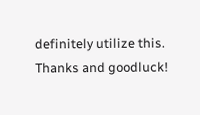definitely utilize this. Thanks and goodluck!